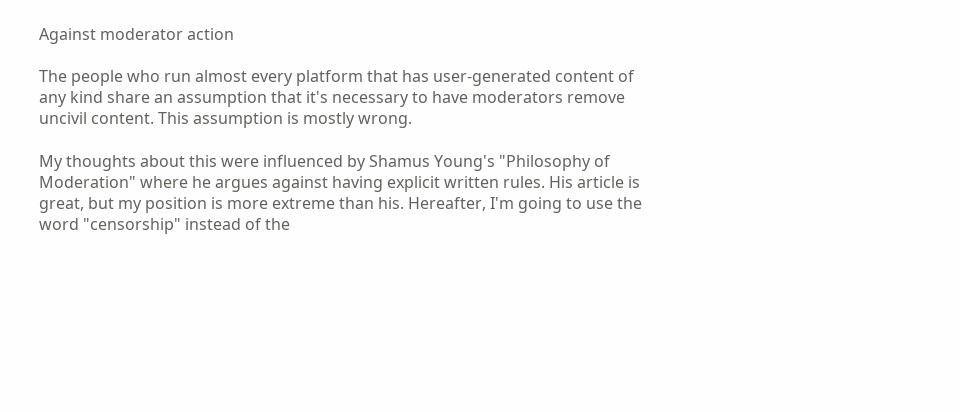Against moderator action

The people who run almost every platform that has user-generated content of any kind share an assumption that it's necessary to have moderators remove uncivil content. This assumption is mostly wrong.

My thoughts about this were influenced by Shamus Young's "Philosophy of Moderation" where he argues against having explicit written rules. His article is great, but my position is more extreme than his. Hereafter, I'm going to use the word "censorship" instead of the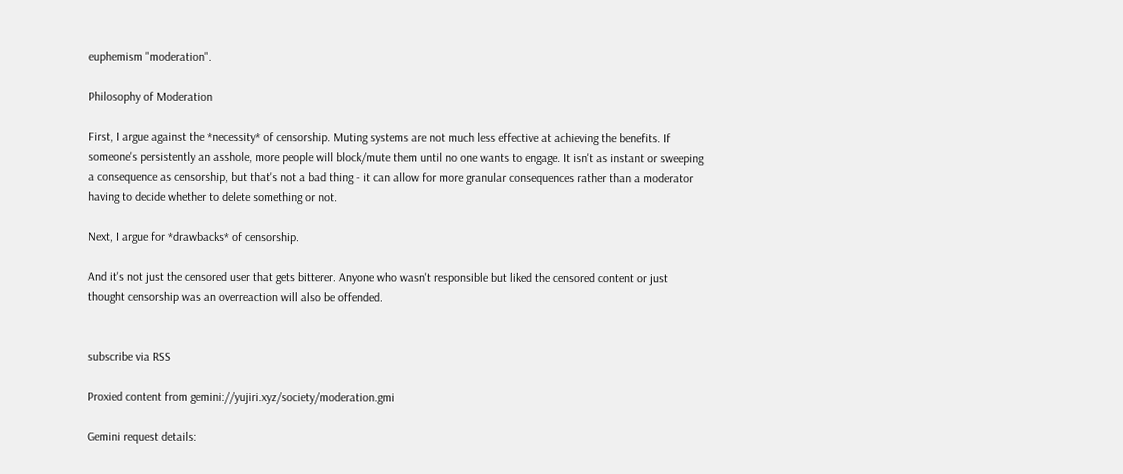euphemism "moderation".

Philosophy of Moderation

First, I argue against the *necessity* of censorship. Muting systems are not much less effective at achieving the benefits. If someone's persistently an asshole, more people will block/mute them until no one wants to engage. It isn't as instant or sweeping a consequence as censorship, but that's not a bad thing - it can allow for more granular consequences rather than a moderator having to decide whether to delete something or not.

Next, I argue for *drawbacks* of censorship.

And it's not just the censored user that gets bitterer. Anyone who wasn't responsible but liked the censored content or just thought censorship was an overreaction will also be offended.


subscribe via RSS

Proxied content from gemini://yujiri.xyz/society/moderation.gmi

Gemini request details: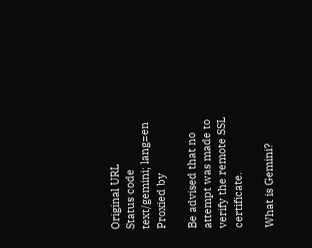Original URL
Status code
text/gemini; lang=en
Proxied by

Be advised that no attempt was made to verify the remote SSL certificate.

What is Gemini?